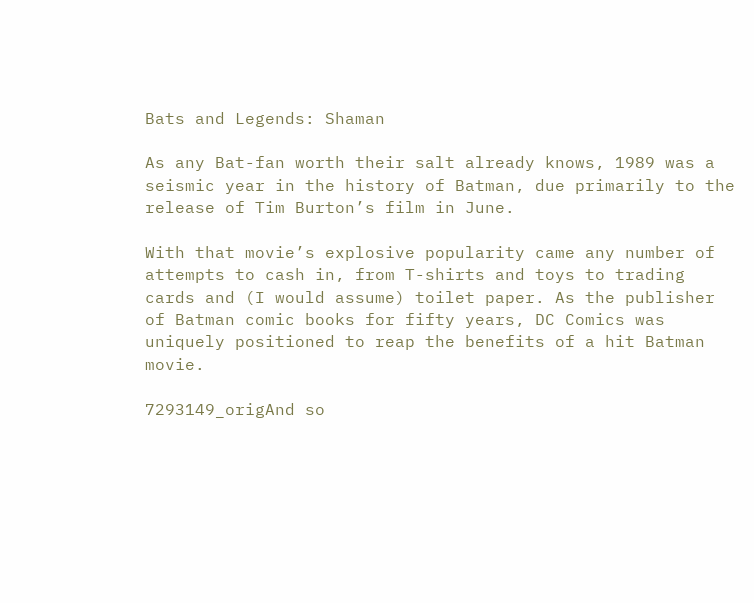Bats and Legends: Shaman

As any Bat-fan worth their salt already knows, 1989 was a seismic year in the history of Batman, due primarily to the release of Tim Burton’s film in June.

With that movie’s explosive popularity came any number of attempts to cash in, from T-shirts and toys to trading cards and (I would assume) toilet paper. As the publisher of Batman comic books for fifty years, DC Comics was uniquely positioned to reap the benefits of a hit Batman movie.

7293149_origAnd so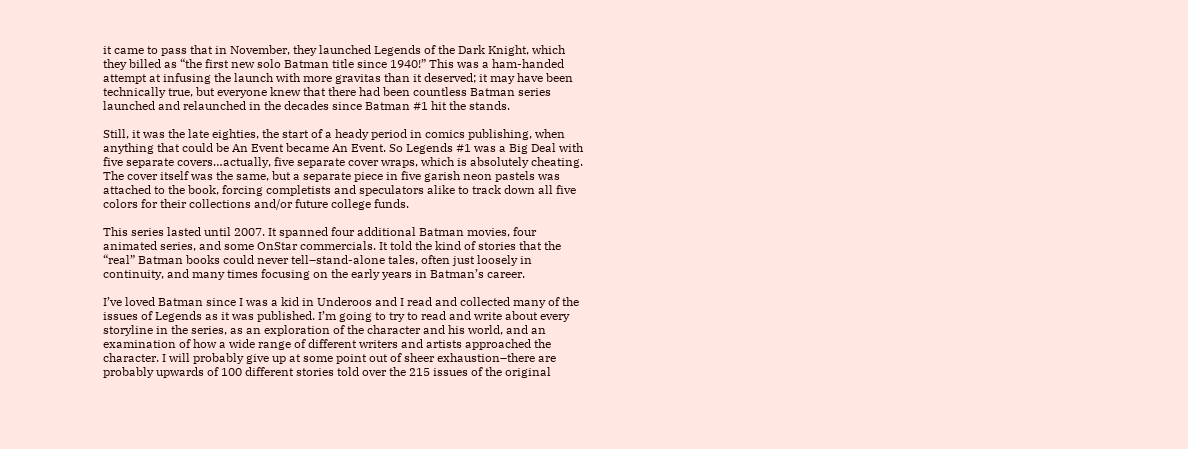it came to pass that in November, they launched Legends of the Dark Knight, which they billed as “the first new solo Batman title since 1940!” This was a ham-handed attempt at infusing the launch with more gravitas than it deserved; it may have been technically true, but everyone knew that there had been countless Batman series launched and relaunched in the decades since Batman #1 hit the stands.

Still, it was the late eighties, the start of a heady period in comics publishing, when anything that could be An Event became An Event. So Legends #1 was a Big Deal with five separate covers…actually, five separate cover wraps, which is absolutely cheating. The cover itself was the same, but a separate piece in five garish neon pastels was attached to the book, forcing completists and speculators alike to track down all five colors for their collections and/or future college funds.

This series lasted until 2007. It spanned four additional Batman movies, four animated series, and some OnStar commercials. It told the kind of stories that the “real” Batman books could never tell–stand-alone tales, often just loosely in continuity, and many times focusing on the early years in Batman’s career.

I’ve loved Batman since I was a kid in Underoos and I read and collected many of the issues of Legends as it was published. I’m going to try to read and write about every storyline in the series, as an exploration of the character and his world, and an examination of how a wide range of different writers and artists approached the character. I will probably give up at some point out of sheer exhaustion–there are probably upwards of 100 different stories told over the 215 issues of the original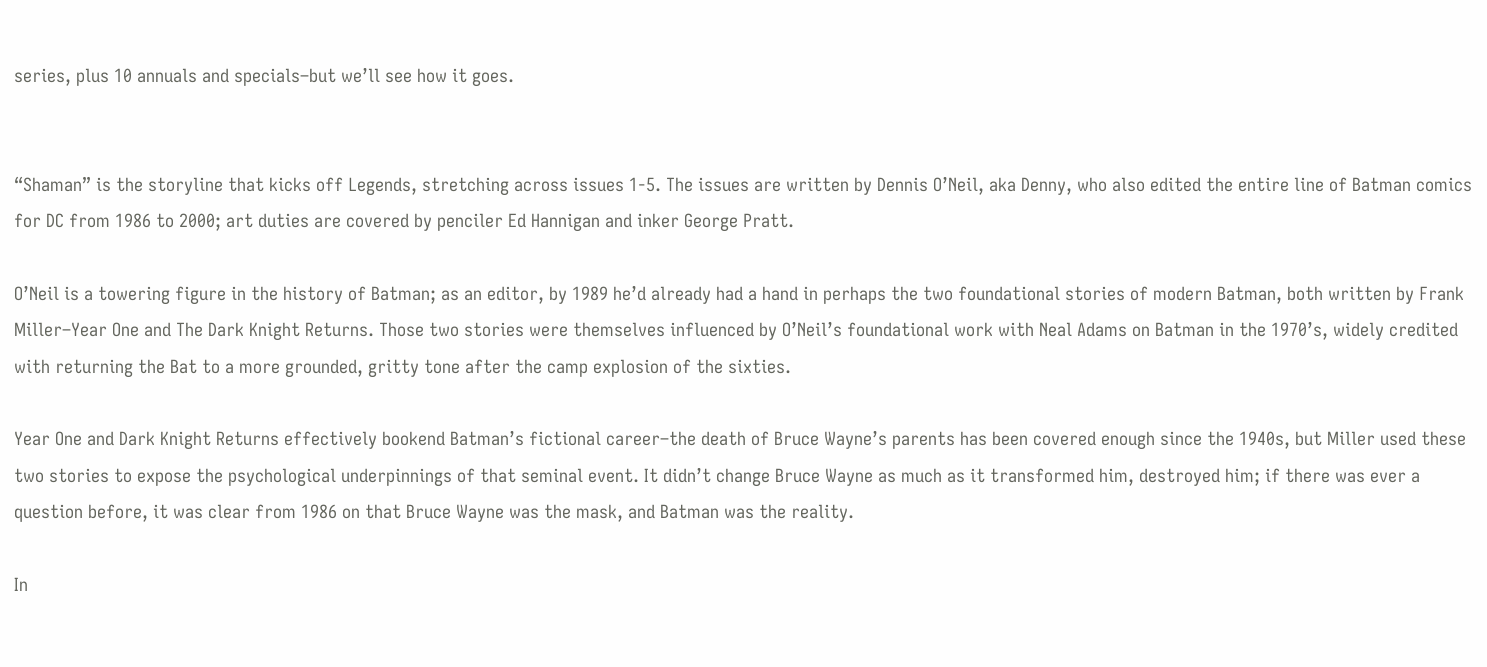series, plus 10 annuals and specials–but we’ll see how it goes.


“Shaman” is the storyline that kicks off Legends, stretching across issues 1-5. The issues are written by Dennis O’Neil, aka Denny, who also edited the entire line of Batman comics for DC from 1986 to 2000; art duties are covered by penciler Ed Hannigan and inker George Pratt.

O’Neil is a towering figure in the history of Batman; as an editor, by 1989 he’d already had a hand in perhaps the two foundational stories of modern Batman, both written by Frank Miller–Year One and The Dark Knight Returns. Those two stories were themselves influenced by O’Neil’s foundational work with Neal Adams on Batman in the 1970’s, widely credited with returning the Bat to a more grounded, gritty tone after the camp explosion of the sixties.

Year One and Dark Knight Returns effectively bookend Batman’s fictional career–the death of Bruce Wayne’s parents has been covered enough since the 1940s, but Miller used these two stories to expose the psychological underpinnings of that seminal event. It didn’t change Bruce Wayne as much as it transformed him, destroyed him; if there was ever a question before, it was clear from 1986 on that Bruce Wayne was the mask, and Batman was the reality.

In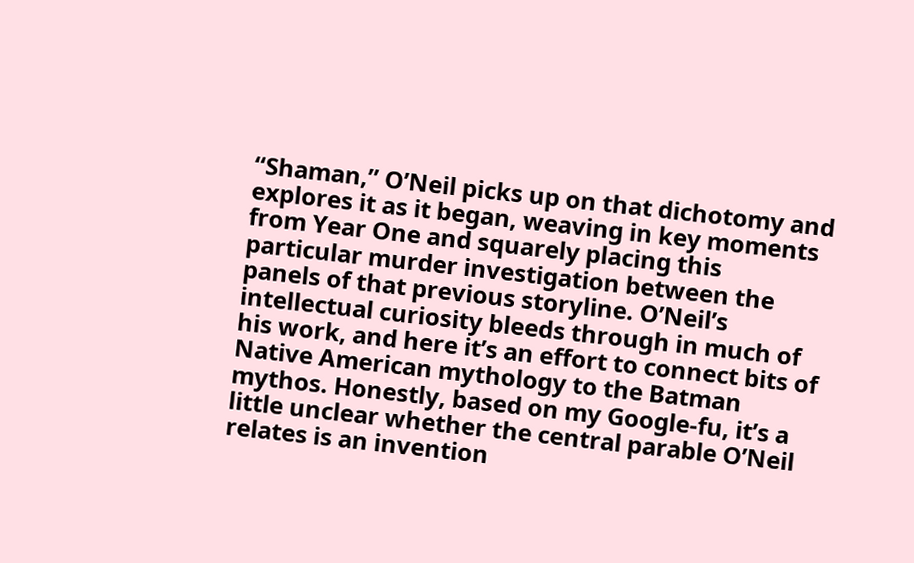“Shaman,” O’Neil picks up on that dichotomy and explores it as it began, weaving in key moments from Year One and squarely placing this particular murder investigation between the panels of that previous storyline. O’Neil’s intellectual curiosity bleeds through in much of his work, and here it’s an effort to connect bits of Native American mythology to the Batman mythos. Honestly, based on my Google-fu, it’s a little unclear whether the central parable O’Neil relates is an invention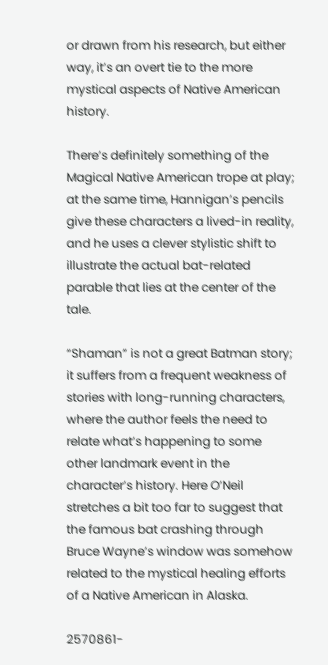or drawn from his research, but either way, it’s an overt tie to the more mystical aspects of Native American history.

There’s definitely something of the Magical Native American trope at play; at the same time, Hannigan’s pencils give these characters a lived-in reality, and he uses a clever stylistic shift to illustrate the actual bat-related parable that lies at the center of the tale.

“Shaman” is not a great Batman story; it suffers from a frequent weakness of stories with long-running characters, where the author feels the need to relate what’s happening to some other landmark event in the character’s history. Here O’Neil stretches a bit too far to suggest that the famous bat crashing through Bruce Wayne’s window was somehow related to the mystical healing efforts of a Native American in Alaska.

2570861-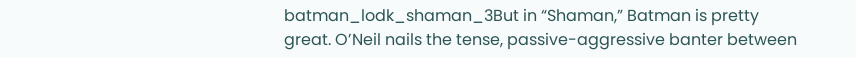batman_lodk_shaman_3But in “Shaman,” Batman is pretty great. O’Neil nails the tense, passive-aggressive banter between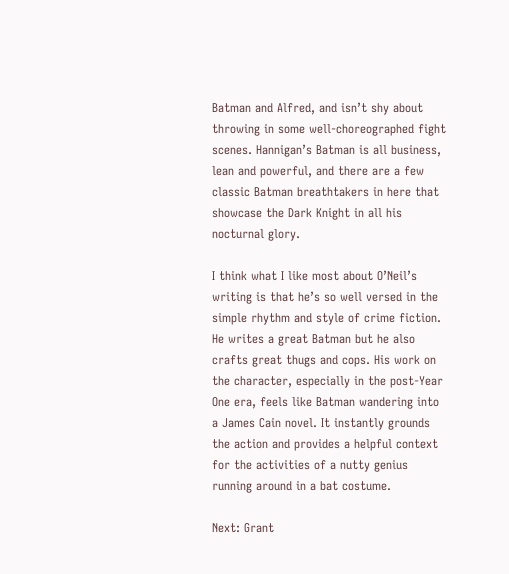Batman and Alfred, and isn’t shy about throwing in some well-choreographed fight scenes. Hannigan’s Batman is all business, lean and powerful, and there are a few classic Batman breathtakers in here that showcase the Dark Knight in all his nocturnal glory.

I think what I like most about O’Neil’s writing is that he’s so well versed in the simple rhythm and style of crime fiction. He writes a great Batman but he also crafts great thugs and cops. His work on the character, especially in the post-Year One era, feels like Batman wandering into a James Cain novel. It instantly grounds the action and provides a helpful context for the activities of a nutty genius running around in a bat costume.

Next: Grant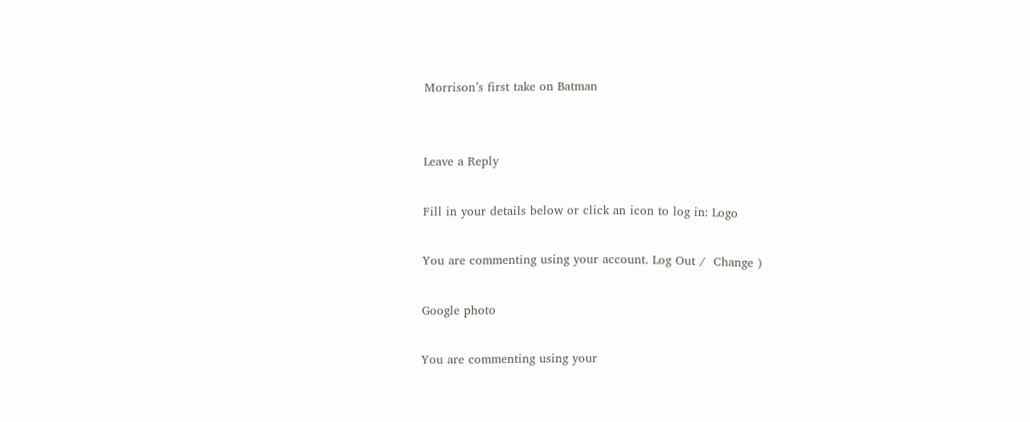Morrison’s first take on Batman


Leave a Reply

Fill in your details below or click an icon to log in: Logo

You are commenting using your account. Log Out /  Change )

Google photo

You are commenting using your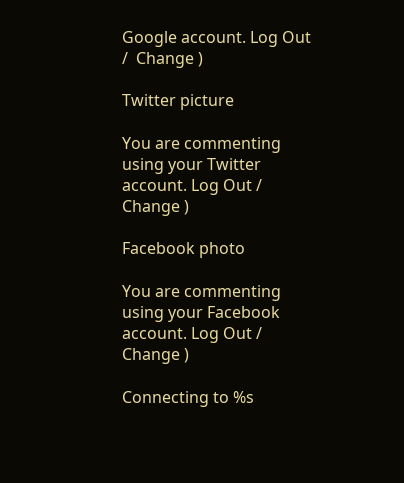Google account. Log Out /  Change )

Twitter picture

You are commenting using your Twitter account. Log Out /  Change )

Facebook photo

You are commenting using your Facebook account. Log Out /  Change )

Connecting to %s